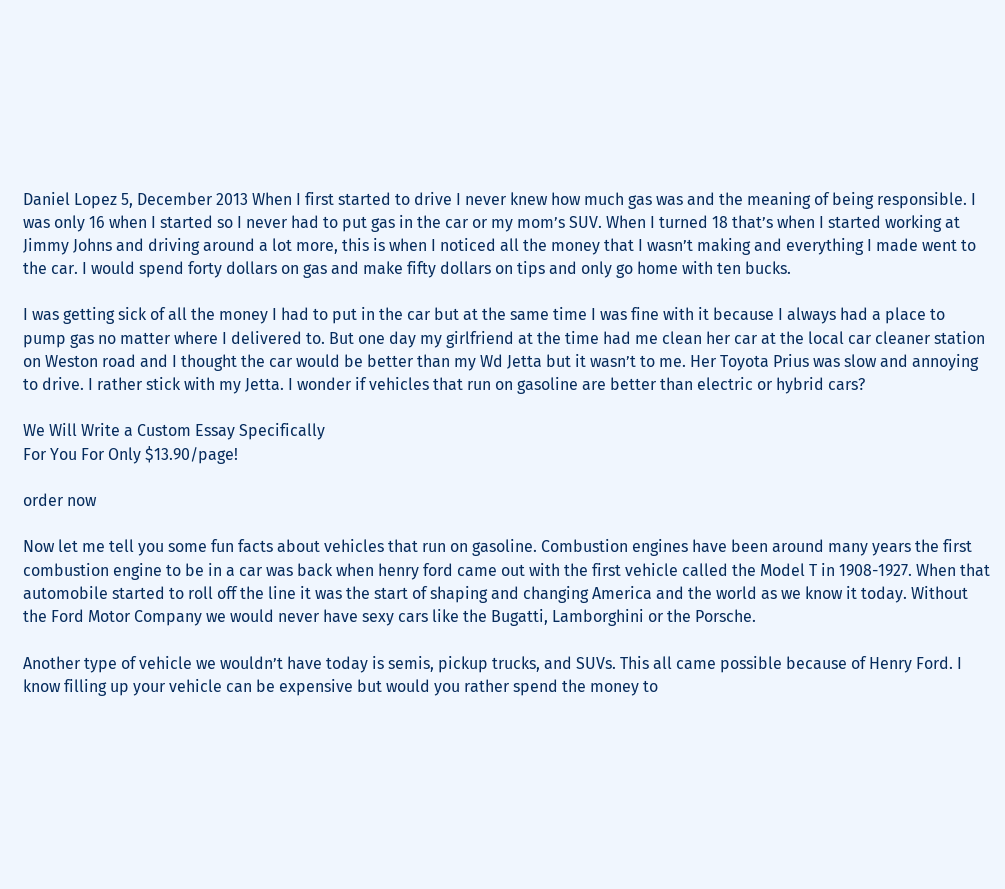Daniel Lopez 5, December 2013 When I first started to drive I never knew how much gas was and the meaning of being responsible. I was only 16 when I started so I never had to put gas in the car or my mom’s SUV. When I turned 18 that’s when I started working at Jimmy Johns and driving around a lot more, this is when I noticed all the money that I wasn’t making and everything I made went to the car. I would spend forty dollars on gas and make fifty dollars on tips and only go home with ten bucks.

I was getting sick of all the money I had to put in the car but at the same time I was fine with it because I always had a place to pump gas no matter where I delivered to. But one day my girlfriend at the time had me clean her car at the local car cleaner station on Weston road and I thought the car would be better than my Wd Jetta but it wasn’t to me. Her Toyota Prius was slow and annoying to drive. I rather stick with my Jetta. I wonder if vehicles that run on gasoline are better than electric or hybrid cars?

We Will Write a Custom Essay Specifically
For You For Only $13.90/page!

order now

Now let me tell you some fun facts about vehicles that run on gasoline. Combustion engines have been around many years the first combustion engine to be in a car was back when henry ford came out with the first vehicle called the Model T in 1908-1927. When that automobile started to roll off the line it was the start of shaping and changing America and the world as we know it today. Without the Ford Motor Company we would never have sexy cars like the Bugatti, Lamborghini or the Porsche.

Another type of vehicle we wouldn’t have today is semis, pickup trucks, and SUVs. This all came possible because of Henry Ford. I know filling up your vehicle can be expensive but would you rather spend the money to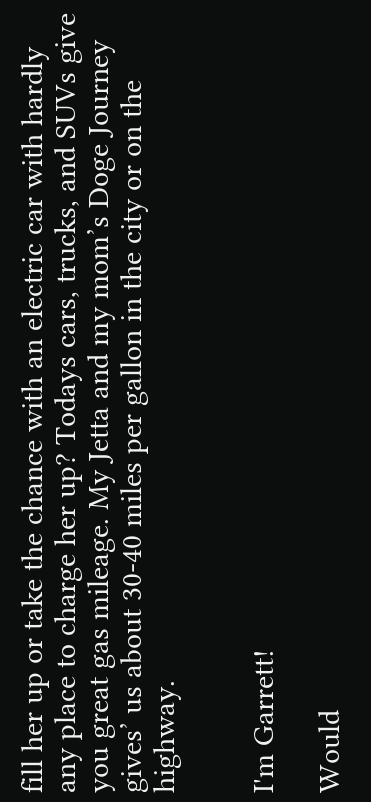fill her up or take the chance with an electric car with hardly any place to charge her up? Todays cars, trucks, and SUVs give you great gas mileage. My Jetta and my mom’s Doge Journey gives’ us about 30-40 miles per gallon in the city or on the highway.


I'm Garrett!

Would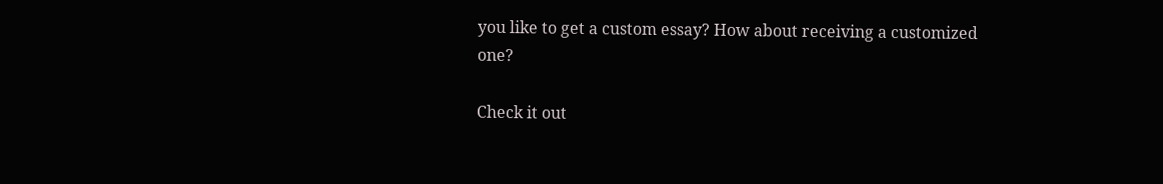you like to get a custom essay? How about receiving a customized one?

Check it out